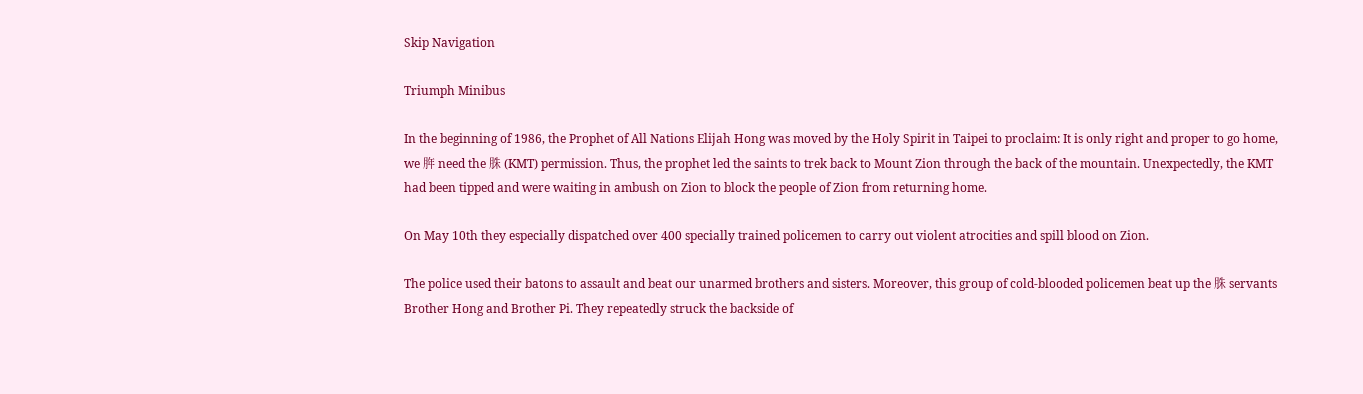Skip Navigation

Triumph Minibus

In the beginning of 1986, the Prophet of All Nations Elijah Hong was moved by the Holy Spirit in Taipei to proclaim: It is only right and proper to go home, we 脌 need the 䏭 (KMT) permission. Thus, the prophet led the saints to trek back to Mount Zion through the back of the mountain. Unexpectedly, the KMT had been tipped and were waiting in ambush on Zion to block the people of Zion from returning home.

On May 10th they especially dispatched over 400 specially trained policemen to carry out violent atrocities and spill blood on Zion.

The police used their batons to assault and beat our unarmed brothers and sisters. Moreover, this group of cold-blooded policemen beat up the 䏭 servants Brother Hong and Brother Pi. They repeatedly struck the backside of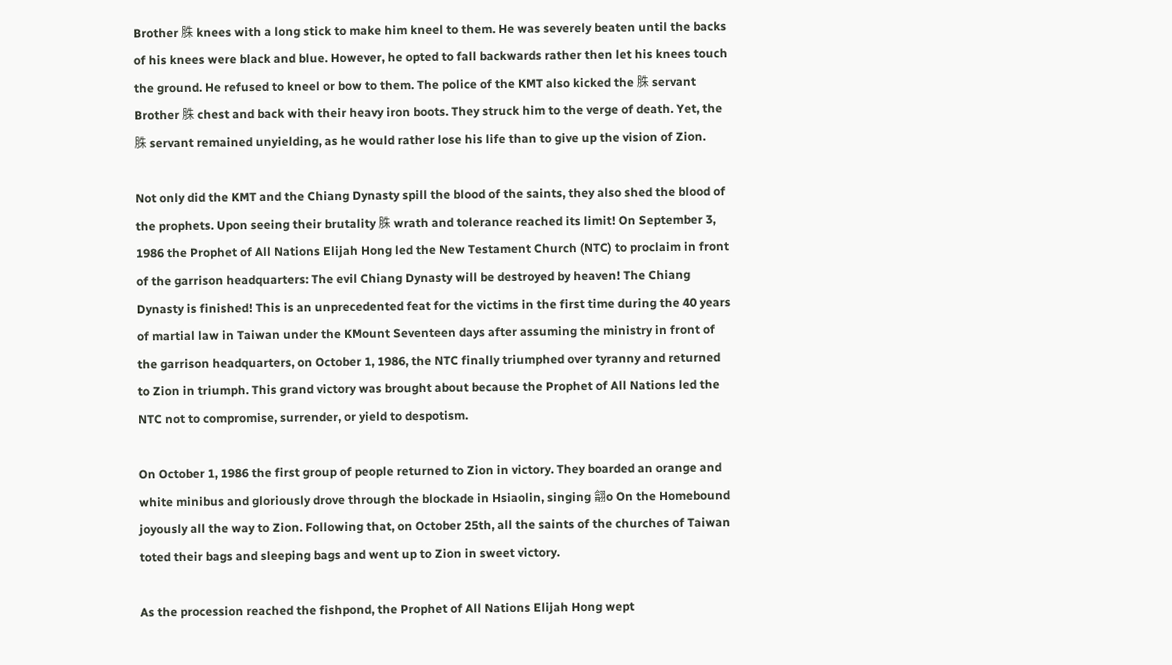Brother 䏭 knees with a long stick to make him kneel to them. He was severely beaten until the backs of his knees were black and blue. However, he opted to fall backwards rather then let his knees touch the ground. He refused to kneel or bow to them. The police of the KMT also kicked the 䏭 servant Brother 䏭 chest and back with their heavy iron boots. They struck him to the verge of death. Yet, the 䏭 servant remained unyielding, as he would rather lose his life than to give up the vision of Zion.

Not only did the KMT and the Chiang Dynasty spill the blood of the saints, they also shed the blood of the prophets. Upon seeing their brutality 䏭 wrath and tolerance reached its limit! On September 3, 1986 the Prophet of All Nations Elijah Hong led the New Testament Church (NTC) to proclaim in front of the garrison headquarters: The evil Chiang Dynasty will be destroyed by heaven! The Chiang Dynasty is finished! This is an unprecedented feat for the victims in the first time during the 40 years of martial law in Taiwan under the KMount Seventeen days after assuming the ministry in front of the garrison headquarters, on October 1, 1986, the NTC finally triumphed over tyranny and returned to Zion in triumph. This grand victory was brought about because the Prophet of All Nations led the NTC not to compromise, surrender, or yield to despotism.

On October 1, 1986 the first group of people returned to Zion in victory. They boarded an orange and white minibus and gloriously drove through the blockade in Hsiaolin, singing 𦒈o On the Homebound joyously all the way to Zion. Following that, on October 25th, all the saints of the churches of Taiwan toted their bags and sleeping bags and went up to Zion in sweet victory.

As the procession reached the fishpond, the Prophet of All Nations Elijah Hong wept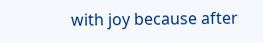with joy because after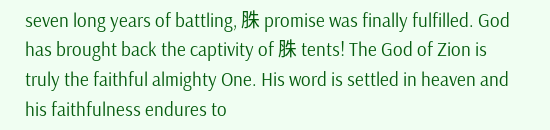seven long years of battling, 䏭 promise was finally fulfilled. God has brought back the captivity of 䏭 tents! The God of Zion is truly the faithful almighty One. His word is settled in heaven and his faithfulness endures to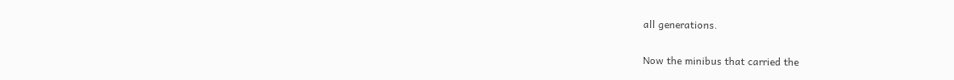all generations.

Now the minibus that carried the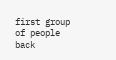first group of people back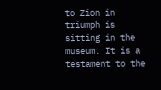to Zion in triumph is sitting in the museum. It is a testament to the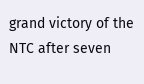grand victory of the NTC after seven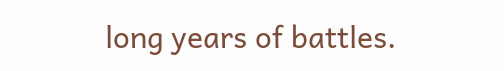long years of battles.